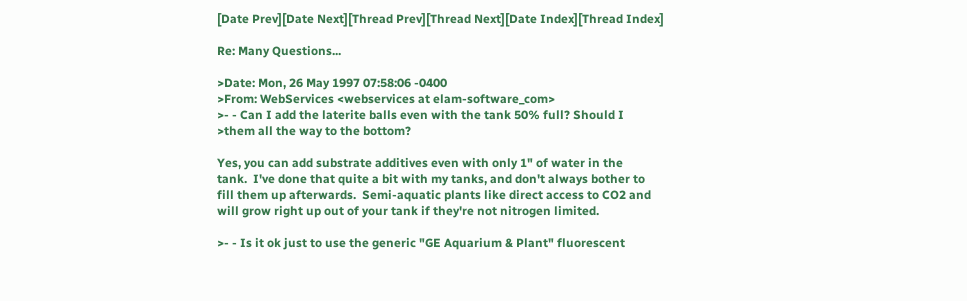[Date Prev][Date Next][Thread Prev][Thread Next][Date Index][Thread Index]

Re: Many Questions...

>Date: Mon, 26 May 1997 07:58:06 -0400
>From: WebServices <webservices at elam-software_com>
>- - Can I add the laterite balls even with the tank 50% full? Should I
>them all the way to the bottom?

Yes, you can add substrate additives even with only 1" of water in the
tank.  I've done that quite a bit with my tanks, and don't always bother to
fill them up afterwards.  Semi-aquatic plants like direct access to CO2 and
will grow right up out of your tank if they're not nitrogen limited.

>- - Is it ok just to use the generic "GE Aquarium & Plant" fluorescent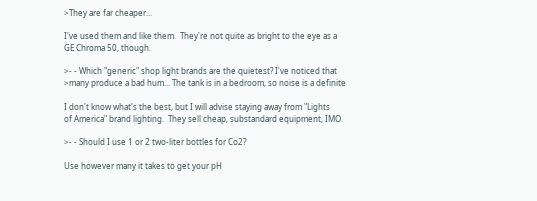>They are far cheaper...

I've used them and like them.  They're not quite as bright to the eye as a
GE Chroma 50, though.

>- - Which "generic" shop light brands are the quietest? I've noticed that
>many produce a bad hum... The tank is in a bedroom, so noise is a definite

I don't know what's the best, but I will advise staying away from "Lights
of America" brand lighting.  They sell cheap, substandard equipment, IMO.

>- - Should I use 1 or 2 two-liter bottles for Co2?

Use however many it takes to get your pH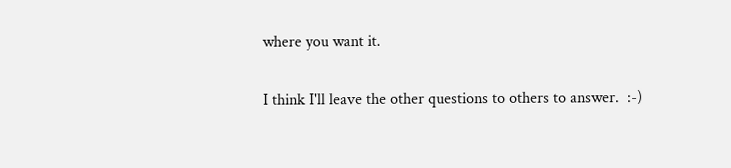where you want it.

I think I'll leave the other questions to others to answer.  :-)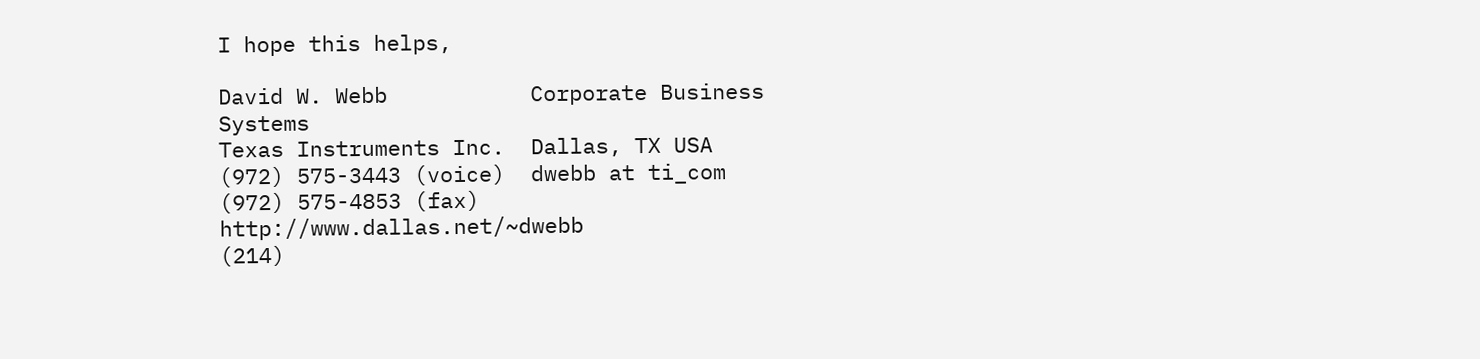I hope this helps,

David W. Webb           Corporate Business Systems
Texas Instruments Inc.  Dallas, TX USA
(972) 575-3443 (voice)  dwebb at ti_com
(972) 575-4853 (fax)    http://www.dallas.net/~dwebb
(214)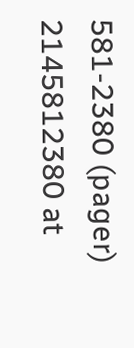581-2380 (pager)  2145812380 at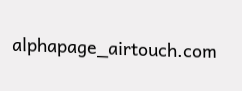alphapage_airtouch.com